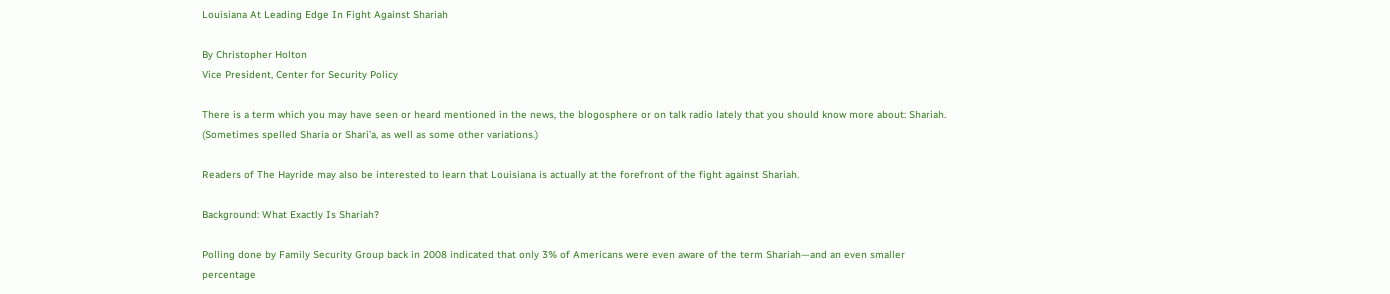Louisiana At Leading Edge In Fight Against Shariah

By Christopher Holton
Vice President, Center for Security Policy

There is a term which you may have seen or heard mentioned in the news, the blogosphere or on talk radio lately that you should know more about: Shariah. (Sometimes spelled Sharia or Shari’a, as well as some other variations.)

Readers of The Hayride may also be interested to learn that Louisiana is actually at the forefront of the fight against Shariah.

Background: What Exactly Is Shariah?

Polling done by Family Security Group back in 2008 indicated that only 3% of Americans were even aware of the term Shariah—and an even smaller percentage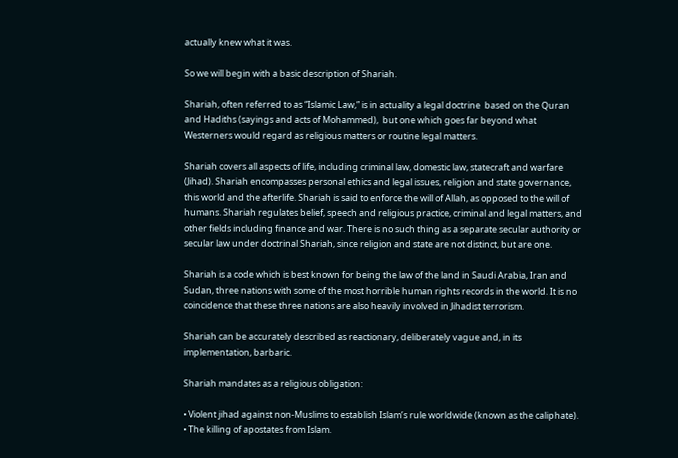actually knew what it was.

So we will begin with a basic description of Shariah.

Shariah, often referred to as “Islamic Law,” is in actuality a legal doctrine  based on the Quran and Hadiths (sayings and acts of Mohammed),  but one which goes far beyond what Westerners would regard as religious matters or routine legal matters.

Shariah covers all aspects of life, including criminal law, domestic law, statecraft and warfare (Jihad). Shariah encompasses personal ethics and legal issues, religion and state governance, this world and the afterlife. Shariah is said to enforce the will of Allah, as opposed to the will of humans. Shariah regulates belief, speech and religious practice, criminal and legal matters, and other fields including finance and war. There is no such thing as a separate secular authority or secular law under doctrinal Shariah, since religion and state are not distinct, but are one.

Shariah is a code which is best known for being the law of the land in Saudi Arabia, Iran and Sudan, three nations with some of the most horrible human rights records in the world. It is no coincidence that these three nations are also heavily involved in Jihadist terrorism.

Shariah can be accurately described as reactionary, deliberately vague and, in its implementation, barbaric.

Shariah mandates as a religious obligation:

• Violent jihad against non-Muslims to establish Islam’s rule worldwide (known as the caliphate).
• The killing of apostates from Islam.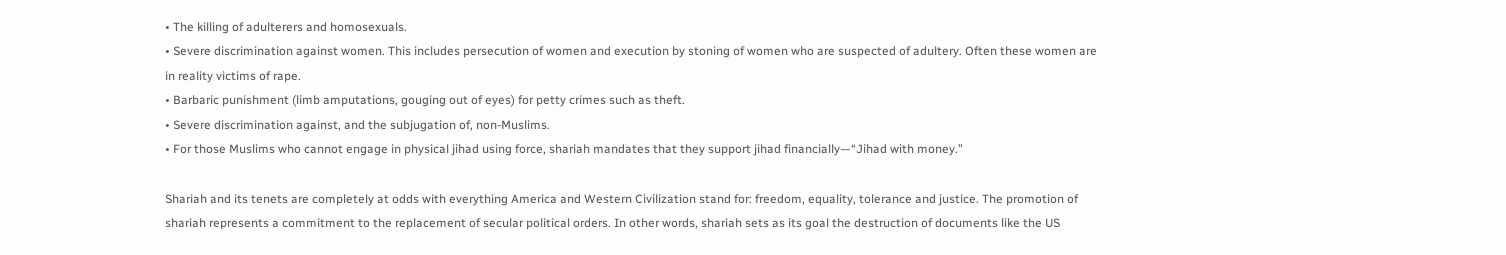• The killing of adulterers and homosexuals.
• Severe discrimination against women. This includes persecution of women and execution by stoning of women who are suspected of adultery. Often these women are in reality victims of rape.
• Barbaric punishment (limb amputations, gouging out of eyes) for petty crimes such as theft.
• Severe discrimination against, and the subjugation of, non-Muslims.
• For those Muslims who cannot engage in physical jihad using force, shariah mandates that they support jihad financially—“Jihad with money.”

Shariah and its tenets are completely at odds with everything America and Western Civilization stand for: freedom, equality, tolerance and justice. The promotion of shariah represents a commitment to the replacement of secular political orders. In other words, shariah sets as its goal the destruction of documents like the US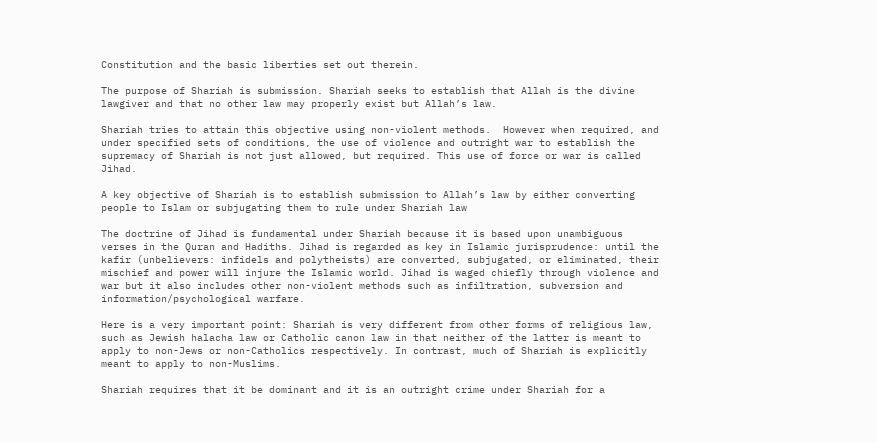Constitution and the basic liberties set out therein.

The purpose of Shariah is submission. Shariah seeks to establish that Allah is the divine lawgiver and that no other law may properly exist but Allah’s law.

Shariah tries to attain this objective using non-violent methods.  However when required, and under specified sets of conditions, the use of violence and outright war to establish the supremacy of Shariah is not just allowed, but required. This use of force or war is called Jihad.

A key objective of Shariah is to establish submission to Allah’s law by either converting people to Islam or subjugating them to rule under Shariah law

The doctrine of Jihad is fundamental under Shariah because it is based upon unambiguous verses in the Quran and Hadiths. Jihad is regarded as key in Islamic jurisprudence: until the kafir (unbelievers: infidels and polytheists) are converted, subjugated, or eliminated, their mischief and power will injure the Islamic world. Jihad is waged chiefly through violence and war but it also includes other non-violent methods such as infiltration, subversion and information/psychological warfare.

Here is a very important point: Shariah is very different from other forms of religious law, such as Jewish halacha law or Catholic canon law in that neither of the latter is meant to apply to non-Jews or non-Catholics respectively. In contrast, much of Shariah is explicitly meant to apply to non-Muslims.

Shariah requires that it be dominant and it is an outright crime under Shariah for a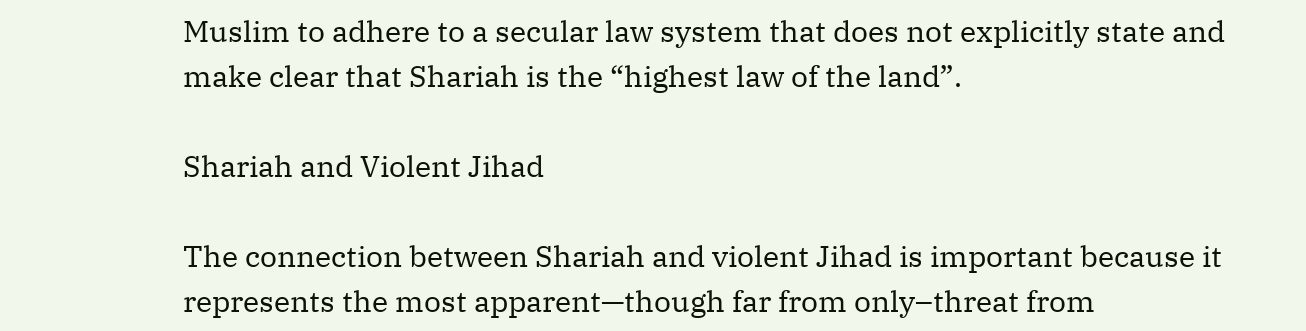Muslim to adhere to a secular law system that does not explicitly state and make clear that Shariah is the “highest law of the land”.

Shariah and Violent Jihad

The connection between Shariah and violent Jihad is important because it represents the most apparent—though far from only–threat from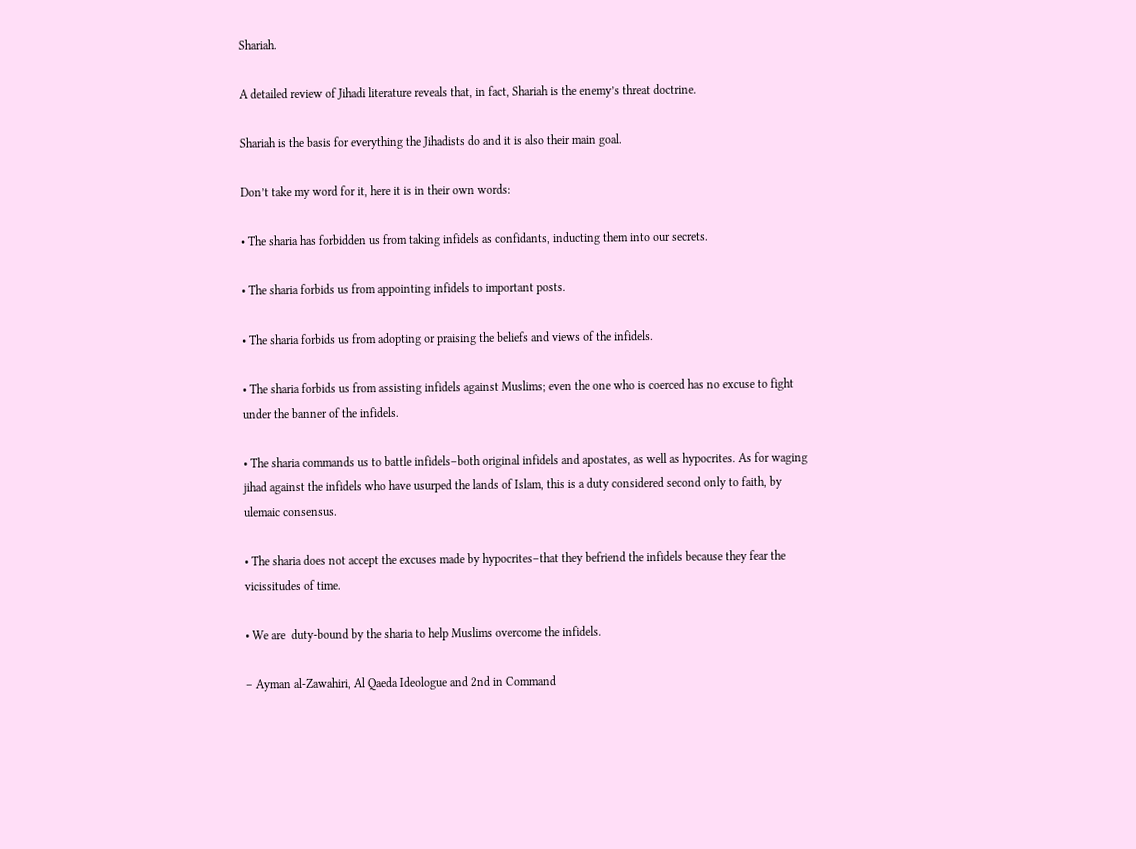Shariah.

A detailed review of Jihadi literature reveals that, in fact, Shariah is the enemy’s threat doctrine.

Shariah is the basis for everything the Jihadists do and it is also their main goal.

Don’t take my word for it, here it is in their own words:

• The sharia has forbidden us from taking infidels as confidants, inducting them into our secrets.

• The sharia forbids us from appointing infidels to important posts.

• The sharia forbids us from adopting or praising the beliefs and views of the infidels.

• The sharia forbids us from assisting infidels against Muslims; even the one who is coerced has no excuse to fight under the banner of the infidels.

• The sharia commands us to battle infidels–both original infidels and apostates, as well as hypocrites. As for waging jihad against the infidels who have usurped the lands of Islam, this is a duty considered second only to faith, by ulemaic consensus.

• The sharia does not accept the excuses made by hypocrites–that they befriend the infidels because they fear the vicissitudes of time.

• We are  duty-bound by the sharia to help Muslims overcome the infidels.

– Ayman al-Zawahiri, Al Qaeda Ideologue and 2nd in Command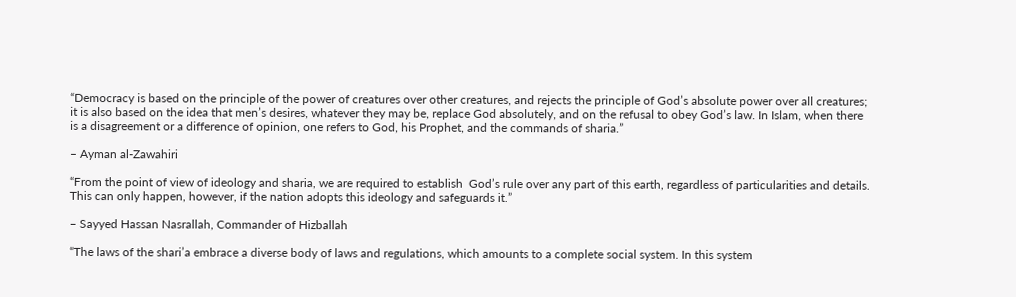“Democracy is based on the principle of the power of creatures over other creatures, and rejects the principle of God’s absolute power over all creatures; it is also based on the idea that men’s desires, whatever they may be, replace God absolutely, and on the refusal to obey God’s law. In Islam, when there is a disagreement or a difference of opinion, one refers to God, his Prophet, and the commands of sharia.”

– Ayman al-Zawahiri

“From the point of view of ideology and sharia, we are required to establish  God’s rule over any part of this earth, regardless of particularities and details. This can only happen, however, if the nation adopts this ideology and safeguards it.”

– Sayyed Hassan Nasrallah, Commander of Hizballah

“The laws of the shari’a embrace a diverse body of laws and regulations, which amounts to a complete social system. In this system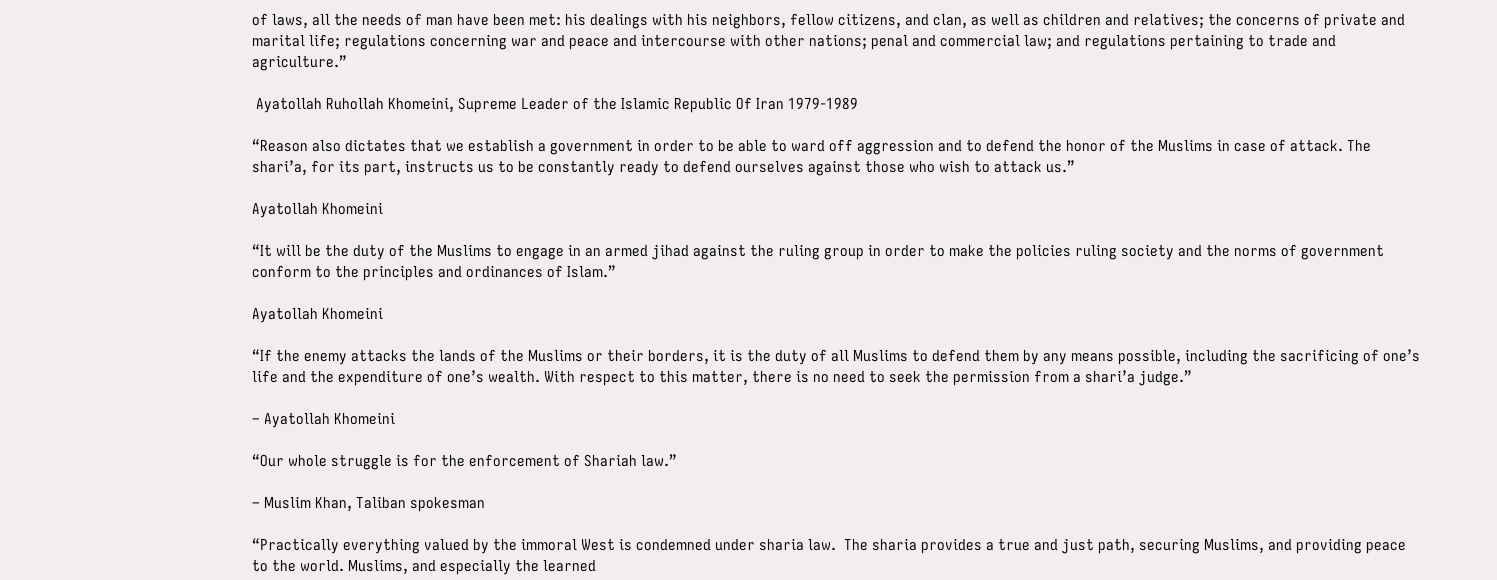of laws, all the needs of man have been met: his dealings with his neighbors, fellow citizens, and clan, as well as children and relatives; the concerns of private and marital life; regulations concerning war and peace and intercourse with other nations; penal and commercial law; and regulations pertaining to trade and agriculture.”

 Ayatollah Ruhollah Khomeini, Supreme Leader of the Islamic Republic Of Iran 1979-1989

“Reason also dictates that we establish a government in order to be able to ward off aggression and to defend the honor of the Muslims in case of attack. The shari’a, for its part, instructs us to be constantly ready to defend ourselves against those who wish to attack us.”

Ayatollah Khomeini

“It will be the duty of the Muslims to engage in an armed jihad against the ruling group in order to make the policies ruling society and the norms of government conform to the principles and ordinances of Islam.”

Ayatollah Khomeini

“If the enemy attacks the lands of the Muslims or their borders, it is the duty of all Muslims to defend them by any means possible, including the sacrificing of one’s life and the expenditure of one’s wealth. With respect to this matter, there is no need to seek the permission from a shari’a judge.”

– Ayatollah Khomeini

“Our whole struggle is for the enforcement of Shariah law.”

– Muslim Khan, Taliban spokesman

“Practically everything valued by the immoral West is condemned under sharia law.  The sharia provides a true and just path, securing Muslims, and providing peace to the world. Muslims, and especially the learned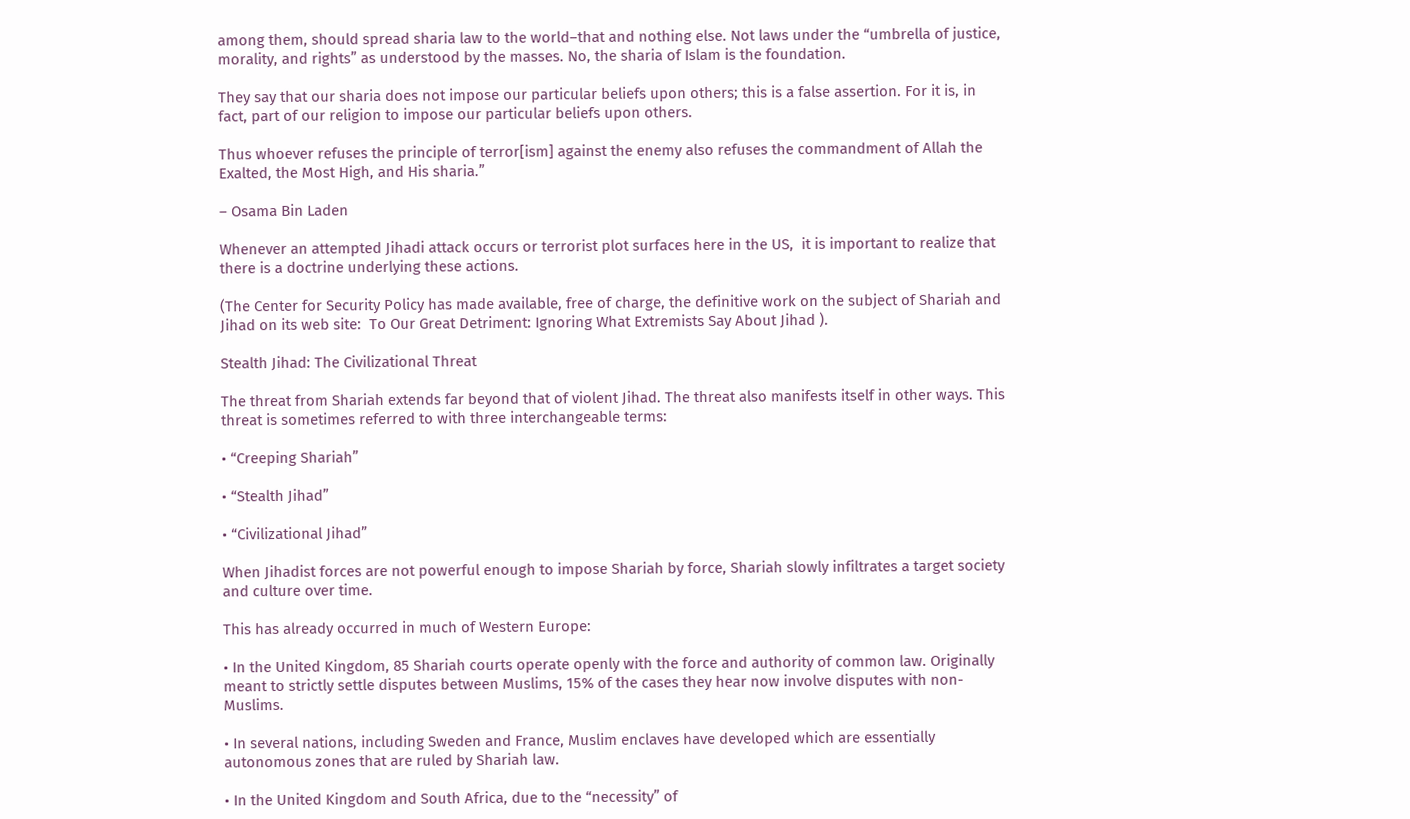among them, should spread sharia law to the world–that and nothing else. Not laws under the “umbrella of justice, morality, and rights” as understood by the masses. No, the sharia of Islam is the foundation.

They say that our sharia does not impose our particular beliefs upon others; this is a false assertion. For it is, in fact, part of our religion to impose our particular beliefs upon others.

Thus whoever refuses the principle of terror[ism] against the enemy also refuses the commandment of Allah the Exalted, the Most High, and His sharia.”

– Osama Bin Laden

Whenever an attempted Jihadi attack occurs or terrorist plot surfaces here in the US,  it is important to realize that there is a doctrine underlying these actions.

(The Center for Security Policy has made available, free of charge, the definitive work on the subject of Shariah and Jihad on its web site:  To Our Great Detriment: Ignoring What Extremists Say About Jihad ).

Stealth Jihad: The Civilizational Threat

The threat from Shariah extends far beyond that of violent Jihad. The threat also manifests itself in other ways. This threat is sometimes referred to with three interchangeable terms:

• “Creeping Shariah”

• “Stealth Jihad”

• “Civilizational Jihad”

When Jihadist forces are not powerful enough to impose Shariah by force, Shariah slowly infiltrates a target society and culture over time.

This has already occurred in much of Western Europe:

• In the United Kingdom, 85 Shariah courts operate openly with the force and authority of common law. Originally meant to strictly settle disputes between Muslims, 15% of the cases they hear now involve disputes with non-Muslims.

• In several nations, including Sweden and France, Muslim enclaves have developed which are essentially autonomous zones that are ruled by Shariah law.

• In the United Kingdom and South Africa, due to the “necessity” of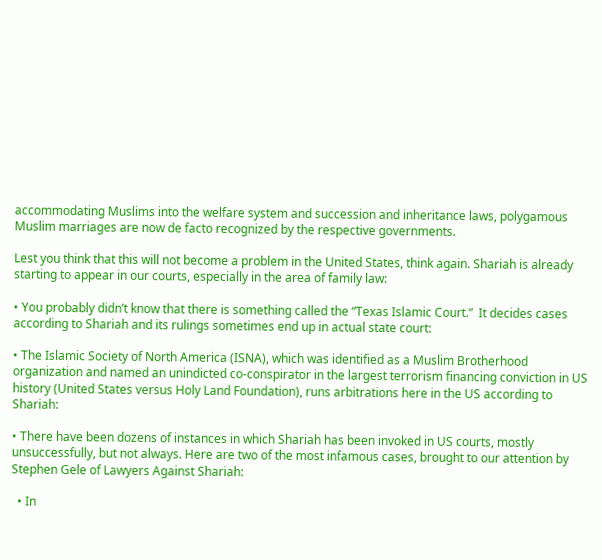accommodating Muslims into the welfare system and succession and inheritance laws, polygamous Muslim marriages are now de facto recognized by the respective governments.

Lest you think that this will not become a problem in the United States, think again. Shariah is already starting to appear in our courts, especially in the area of family law:

• You probably didn’t know that there is something called the “Texas Islamic Court.”  It decides cases according to Shariah and its rulings sometimes end up in actual state court:

• The Islamic Society of North America (ISNA), which was identified as a Muslim Brotherhood organization and named an unindicted co-conspirator in the largest terrorism financing conviction in US history (United States versus Holy Land Foundation), runs arbitrations here in the US according to Shariah:

• There have been dozens of instances in which Shariah has been invoked in US courts, mostly unsuccessfully, but not always. Here are two of the most infamous cases, brought to our attention by Stephen Gele of Lawyers Against Shariah:

  • In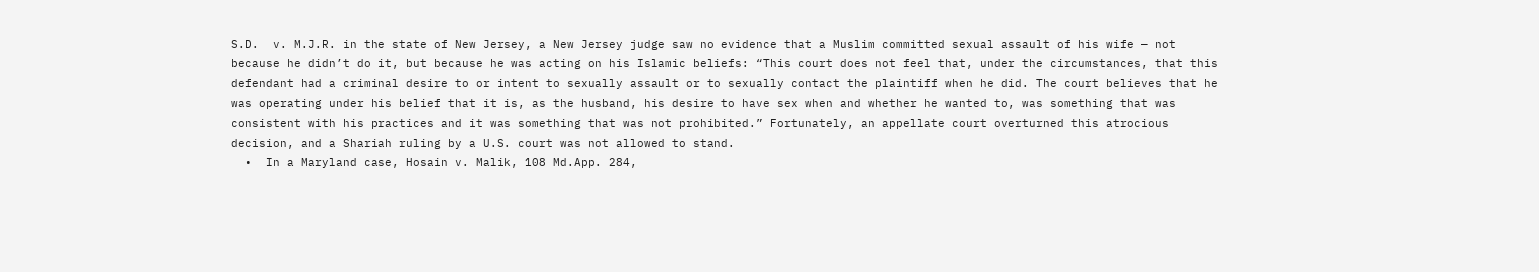S.D.  v. M.J.R. in the state of New Jersey, a New Jersey judge saw no evidence that a Muslim committed sexual assault of his wife — not because he didn’t do it, but because he was acting on his Islamic beliefs: “This court does not feel that, under the circumstances, that this defendant had a criminal desire to or intent to sexually assault or to sexually contact the plaintiff when he did. The court believes that he was operating under his belief that it is, as the husband, his desire to have sex when and whether he wanted to, was something that was consistent with his practices and it was something that was not prohibited.” Fortunately, an appellate court overturned this atrocious decision, and a Shariah ruling by a U.S. court was not allowed to stand.
  •  In a Maryland case, Hosain v. Malik, 108 Md.App. 284,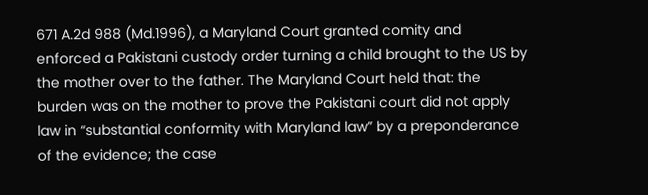671 A.2d 988 (Md.1996), a Maryland Court granted comity and enforced a Pakistani custody order turning a child brought to the US by the mother over to the father. The Maryland Court held that: the burden was on the mother to prove the Pakistani court did not apply law in “substantial conformity with Maryland law” by a preponderance of the evidence; the case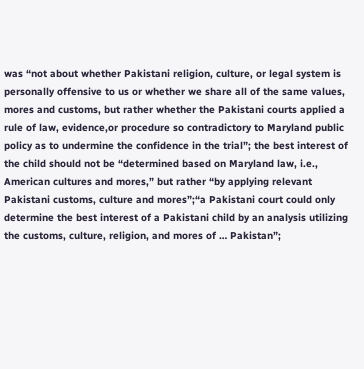was “not about whether Pakistani religion, culture, or legal system is personally offensive to us or whether we share all of the same values, mores and customs, but rather whether the Pakistani courts applied a rule of law, evidence,or procedure so contradictory to Maryland public policy as to undermine the confidence in the trial”; the best interest of the child should not be “determined based on Maryland law, i.e., American cultures and mores,” but rather “by applying relevant Pakistani customs, culture and mores”;“a Pakistani court could only determine the best interest of a Pakistani child by an analysis utilizing the customs, culture, religion, and mores of … Pakistan”;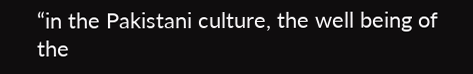“in the Pakistani culture, the well being of the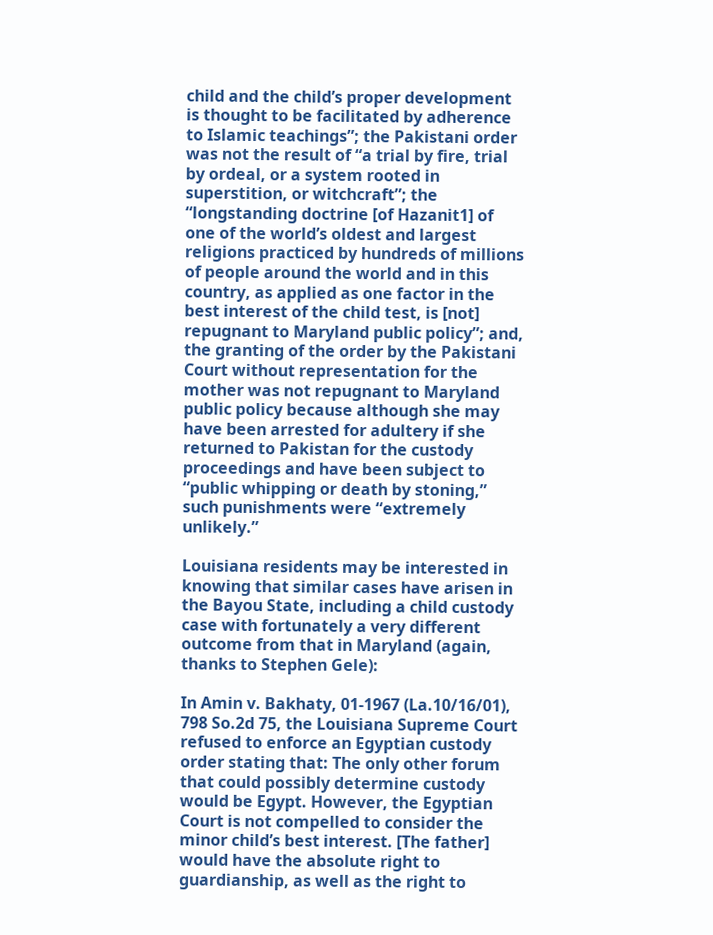child and the child’s proper development is thought to be facilitated by adherence to Islamic teachings”; the Pakistani order was not the result of “a trial by fire, trial by ordeal, or a system rooted in superstition, or witchcraft”; the “longstanding doctrine [of Hazanit1] of one of the world’s oldest and largest religions practiced by hundreds of millions of people around the world and in this country, as applied as one factor in the best interest of the child test, is [not] repugnant to Maryland public policy”; and, the granting of the order by the Pakistani Court without representation for the mother was not repugnant to Maryland public policy because although she may have been arrested for adultery if she returned to Pakistan for the custody proceedings and have been subject to “public whipping or death by stoning,” such punishments were “extremely unlikely.”

Louisiana residents may be interested in knowing that similar cases have arisen in the Bayou State, including a child custody case with fortunately a very different outcome from that in Maryland (again, thanks to Stephen Gele):

In Amin v. Bakhaty, 01-1967 (La.10/16/01), 798 So.2d 75, the Louisiana Supreme Court refused to enforce an Egyptian custody order stating that: The only other forum that could possibly determine custody would be Egypt. However, the Egyptian Court is not compelled to consider the minor child’s best interest. [The father] would have the absolute right to guardianship, as well as the right to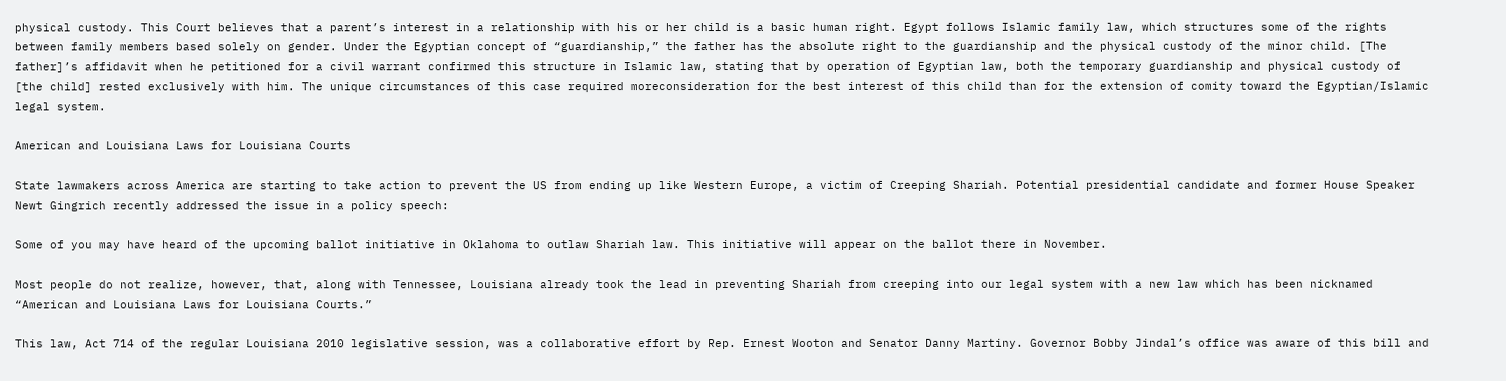physical custody. This Court believes that a parent’s interest in a relationship with his or her child is a basic human right. Egypt follows Islamic family law, which structures some of the rights between family members based solely on gender. Under the Egyptian concept of “guardianship,” the father has the absolute right to the guardianship and the physical custody of the minor child. [The father]’s affidavit when he petitioned for a civil warrant confirmed this structure in Islamic law, stating that by operation of Egyptian law, both the temporary guardianship and physical custody of [the child] rested exclusively with him. The unique circumstances of this case required moreconsideration for the best interest of this child than for the extension of comity toward the Egyptian/Islamic legal system.

American and Louisiana Laws for Louisiana Courts

State lawmakers across America are starting to take action to prevent the US from ending up like Western Europe, a victim of Creeping Shariah. Potential presidential candidate and former House Speaker Newt Gingrich recently addressed the issue in a policy speech:

Some of you may have heard of the upcoming ballot initiative in Oklahoma to outlaw Shariah law. This initiative will appear on the ballot there in November.

Most people do not realize, however, that, along with Tennessee, Louisiana already took the lead in preventing Shariah from creeping into our legal system with a new law which has been nicknamed “American and Louisiana Laws for Louisiana Courts.”

This law, Act 714 of the regular Louisiana 2010 legislative session, was a collaborative effort by Rep. Ernest Wooton and Senator Danny Martiny. Governor Bobby Jindal’s office was aware of this bill and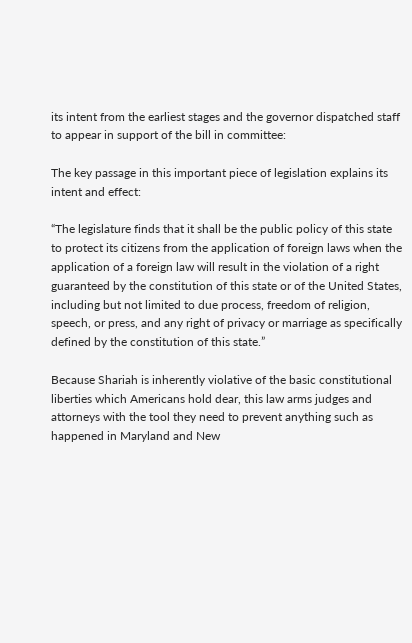its intent from the earliest stages and the governor dispatched staff to appear in support of the bill in committee:

The key passage in this important piece of legislation explains its intent and effect:

“The legislature finds that it shall be the public policy of this state to protect its citizens from the application of foreign laws when the application of a foreign law will result in the violation of a right guaranteed by the constitution of this state or of the United States, including but not limited to due process, freedom of religion, speech, or press, and any right of privacy or marriage as specifically defined by the constitution of this state.”

Because Shariah is inherently violative of the basic constitutional liberties which Americans hold dear, this law arms judges and attorneys with the tool they need to prevent anything such as happened in Maryland and New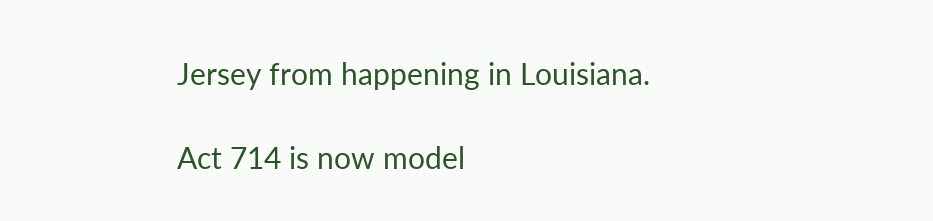Jersey from happening in Louisiana.

Act 714 is now model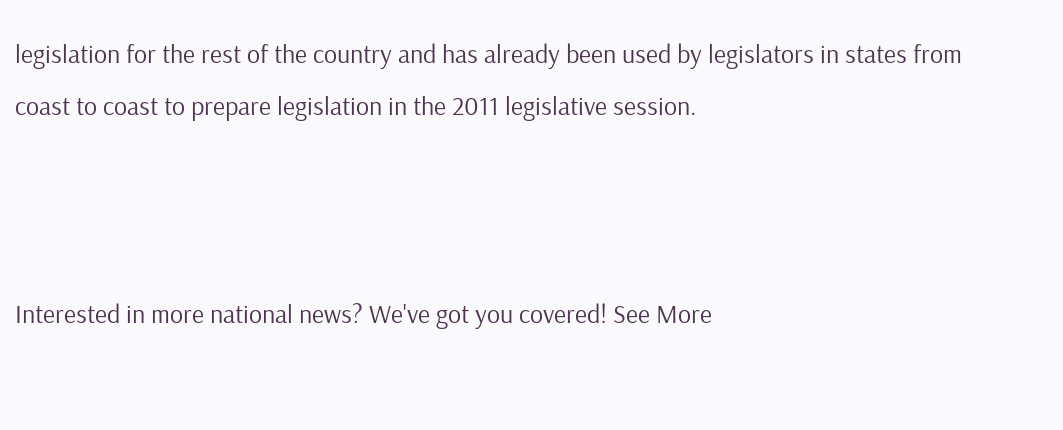legislation for the rest of the country and has already been used by legislators in states from coast to coast to prepare legislation in the 2011 legislative session.



Interested in more national news? We've got you covered! See More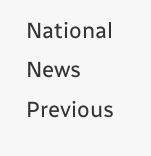National News
Previous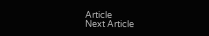Article
Next Article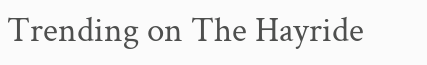Trending on The Hayride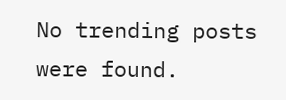No trending posts were found.